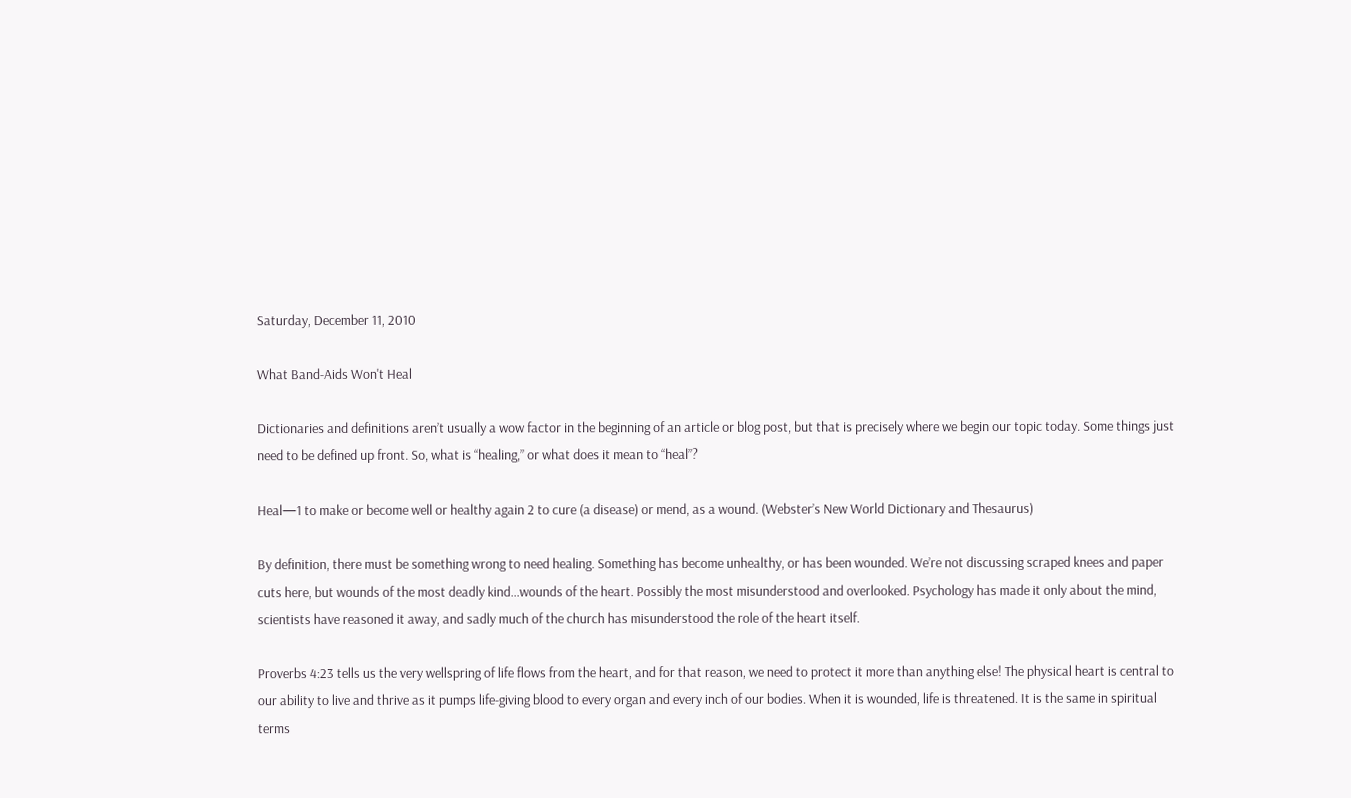Saturday, December 11, 2010

What Band-Aids Won't Heal

Dictionaries and definitions aren’t usually a wow factor in the beginning of an article or blog post, but that is precisely where we begin our topic today. Some things just need to be defined up front. So, what is “healing,” or what does it mean to “heal”?

Heal—1 to make or become well or healthy again 2 to cure (a disease) or mend, as a wound. (Webster’s New World Dictionary and Thesaurus)

By definition, there must be something wrong to need healing. Something has become unhealthy, or has been wounded. We’re not discussing scraped knees and paper cuts here, but wounds of the most deadly kind…wounds of the heart. Possibly the most misunderstood and overlooked. Psychology has made it only about the mind, scientists have reasoned it away, and sadly much of the church has misunderstood the role of the heart itself.

Proverbs 4:23 tells us the very wellspring of life flows from the heart, and for that reason, we need to protect it more than anything else! The physical heart is central to our ability to live and thrive as it pumps life-giving blood to every organ and every inch of our bodies. When it is wounded, life is threatened. It is the same in spiritual terms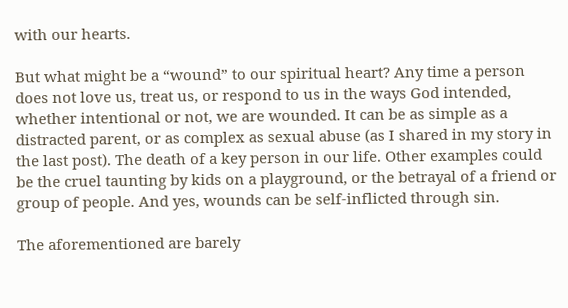with our hearts.

But what might be a “wound” to our spiritual heart? Any time a person does not love us, treat us, or respond to us in the ways God intended, whether intentional or not, we are wounded. It can be as simple as a distracted parent, or as complex as sexual abuse (as I shared in my story in the last post). The death of a key person in our life. Other examples could be the cruel taunting by kids on a playground, or the betrayal of a friend or group of people. And yes, wounds can be self-inflicted through sin.

The aforementioned are barely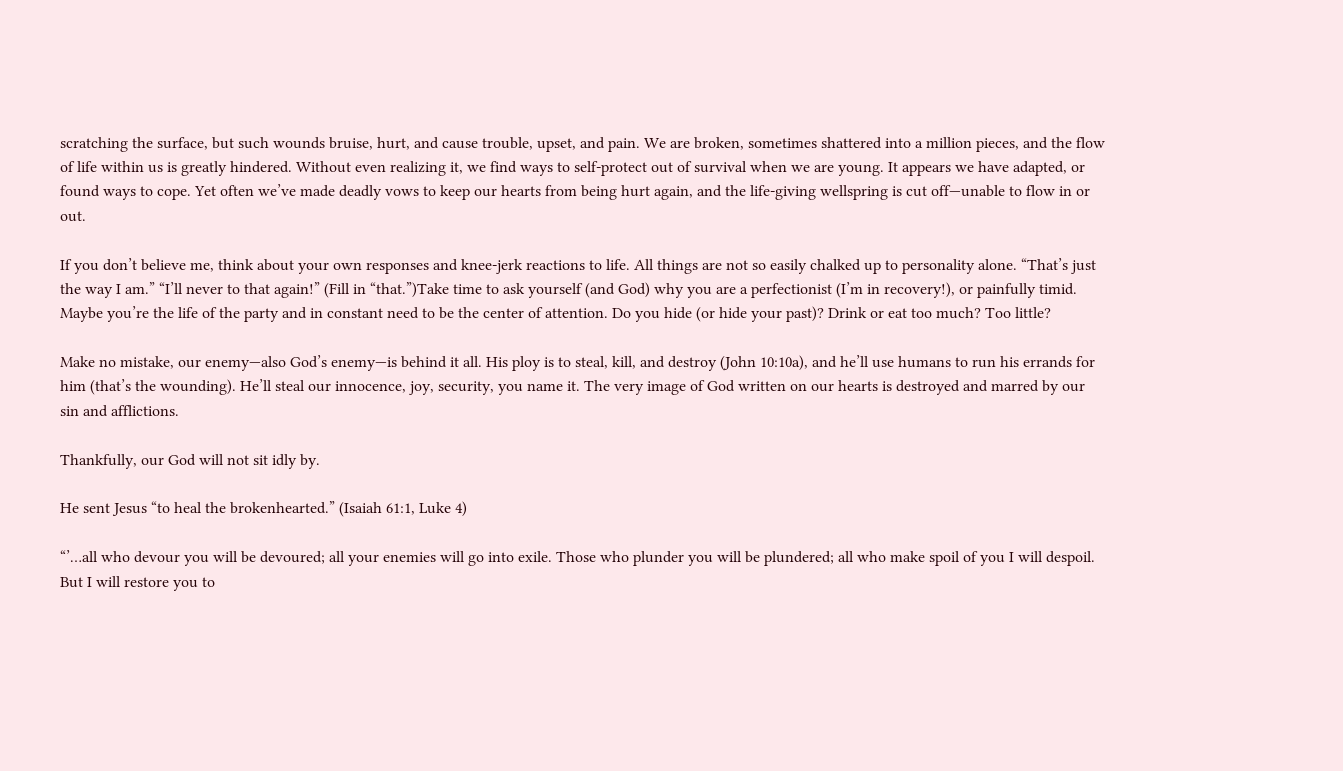scratching the surface, but such wounds bruise, hurt, and cause trouble, upset, and pain. We are broken, sometimes shattered into a million pieces, and the flow of life within us is greatly hindered. Without even realizing it, we find ways to self-protect out of survival when we are young. It appears we have adapted, or found ways to cope. Yet often we’ve made deadly vows to keep our hearts from being hurt again, and the life-giving wellspring is cut off—unable to flow in or out.

If you don’t believe me, think about your own responses and knee-jerk reactions to life. All things are not so easily chalked up to personality alone. “That’s just the way I am.” “I’ll never to that again!” (Fill in “that.”)Take time to ask yourself (and God) why you are a perfectionist (I’m in recovery!), or painfully timid. Maybe you’re the life of the party and in constant need to be the center of attention. Do you hide (or hide your past)? Drink or eat too much? Too little?

Make no mistake, our enemy—also God’s enemy—is behind it all. His ploy is to steal, kill, and destroy (John 10:10a), and he’ll use humans to run his errands for him (that’s the wounding). He’ll steal our innocence, joy, security, you name it. The very image of God written on our hearts is destroyed and marred by our sin and afflictions.

Thankfully, our God will not sit idly by.

He sent Jesus “to heal the brokenhearted.” (Isaiah 61:1, Luke 4)

“’…all who devour you will be devoured; all your enemies will go into exile. Those who plunder you will be plundered; all who make spoil of you I will despoil. But I will restore you to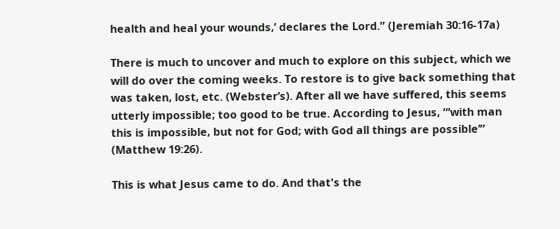health and heal your wounds,’ declares the Lord.” (Jeremiah 30:16-17a)

There is much to uncover and much to explore on this subject, which we will do over the coming weeks. To restore is to give back something that was taken, lost, etc. (Webster’s). After all we have suffered, this seems utterly impossible; too good to be true. According to Jesus, “’with man this is impossible, but not for God; with God all things are possible’” (Matthew 19:26).

This is what Jesus came to do. And that's the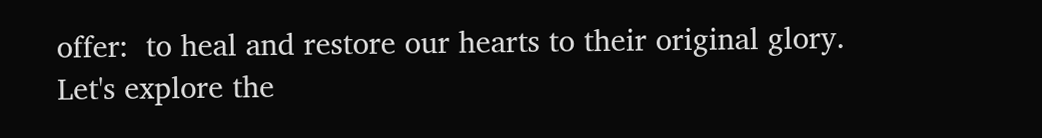offer:  to heal and restore our hearts to their original glory. Let's explore the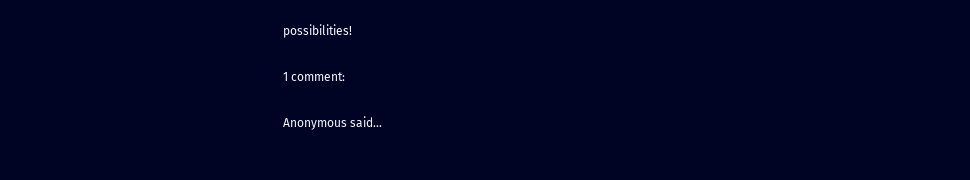possibilities!

1 comment:

Anonymous said...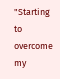"Starting to overcome my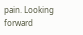pain. Looking forward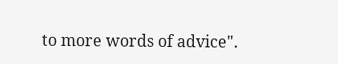to more words of advice".